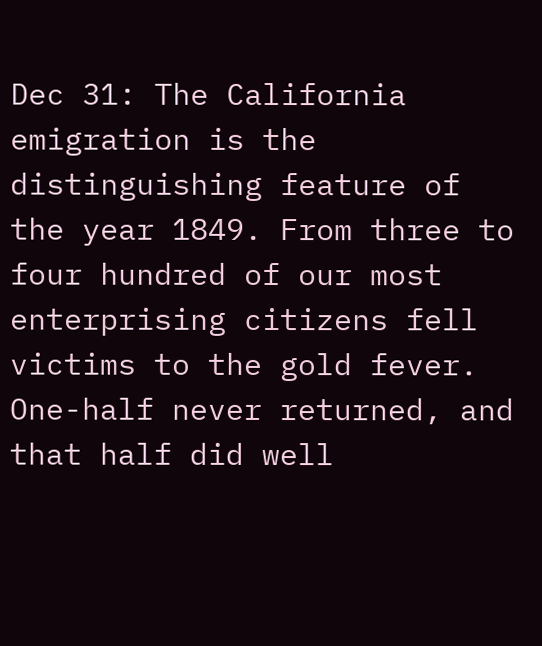Dec 31: The California emigration is the distinguishing feature of the year 1849. From three to four hundred of our most enterprising citizens fell victims to the gold fever. One-half never returned, and that half did well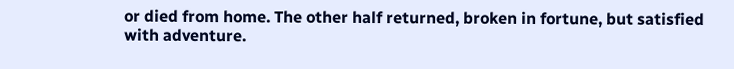or died from home. The other half returned, broken in fortune, but satisfied with adventure.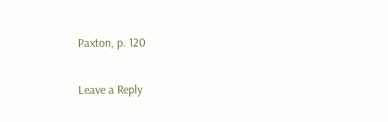Paxton, p. 120

Leave a Reply